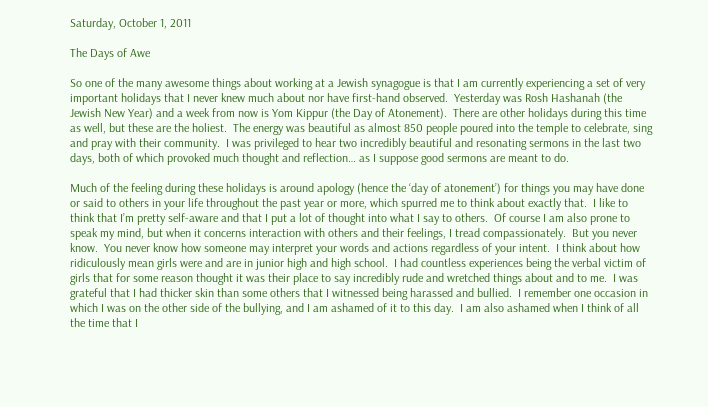Saturday, October 1, 2011

The Days of Awe

So one of the many awesome things about working at a Jewish synagogue is that I am currently experiencing a set of very important holidays that I never knew much about nor have first-hand observed.  Yesterday was Rosh Hashanah (the Jewish New Year) and a week from now is Yom Kippur (the Day of Atonement).  There are other holidays during this time as well, but these are the holiest.  The energy was beautiful as almost 850 people poured into the temple to celebrate, sing and pray with their community.  I was privileged to hear two incredibly beautiful and resonating sermons in the last two days, both of which provoked much thought and reflection… as I suppose good sermons are meant to do.

Much of the feeling during these holidays is around apology (hence the ‘day of atonement’) for things you may have done or said to others in your life throughout the past year or more, which spurred me to think about exactly that.  I like to think that I’m pretty self-aware and that I put a lot of thought into what I say to others.  Of course I am also prone to speak my mind, but when it concerns interaction with others and their feelings, I tread compassionately.  But you never know.  You never know how someone may interpret your words and actions regardless of your intent.  I think about how ridiculously mean girls were and are in junior high and high school.  I had countless experiences being the verbal victim of girls that for some reason thought it was their place to say incredibly rude and wretched things about and to me.  I was grateful that I had thicker skin than some others that I witnessed being harassed and bullied.  I remember one occasion in which I was on the other side of the bullying, and I am ashamed of it to this day.  I am also ashamed when I think of all the time that I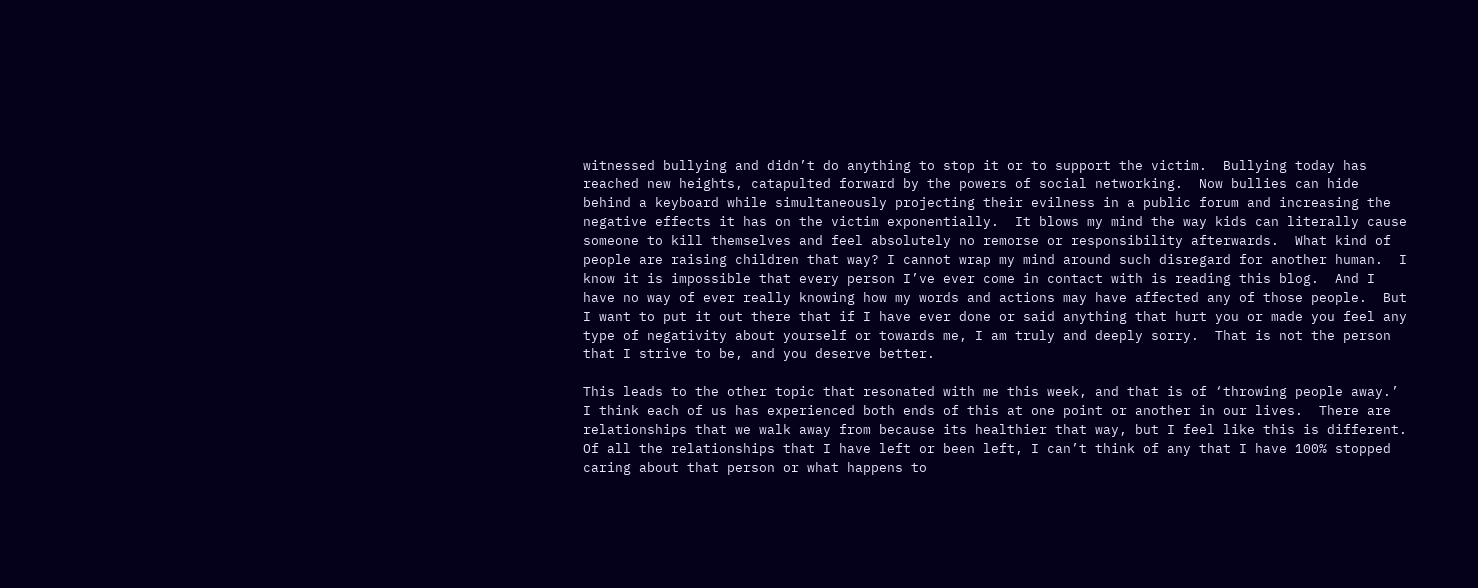witnessed bullying and didn’t do anything to stop it or to support the victim.  Bullying today has reached new heights, catapulted forward by the powers of social networking.  Now bullies can hide behind a keyboard while simultaneously projecting their evilness in a public forum and increasing the negative effects it has on the victim exponentially.  It blows my mind the way kids can literally cause someone to kill themselves and feel absolutely no remorse or responsibility afterwards.  What kind of people are raising children that way? I cannot wrap my mind around such disregard for another human.  I know it is impossible that every person I’ve ever come in contact with is reading this blog.  And I have no way of ever really knowing how my words and actions may have affected any of those people.  But I want to put it out there that if I have ever done or said anything that hurt you or made you feel any type of negativity about yourself or towards me, I am truly and deeply sorry.  That is not the person that I strive to be, and you deserve better.

This leads to the other topic that resonated with me this week, and that is of ‘throwing people away.’  I think each of us has experienced both ends of this at one point or another in our lives.  There are relationships that we walk away from because its healthier that way, but I feel like this is different.  Of all the relationships that I have left or been left, I can’t think of any that I have 100% stopped caring about that person or what happens to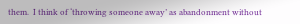them.  I think of ‘throwing someone away’ as abandonment without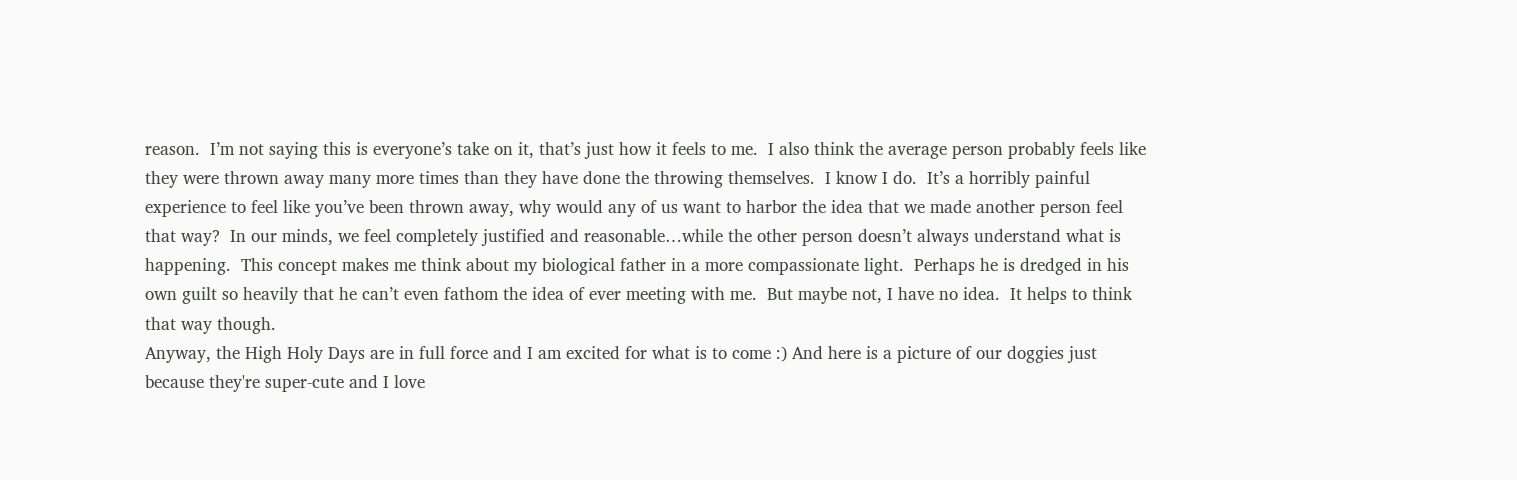reason.  I’m not saying this is everyone’s take on it, that’s just how it feels to me.  I also think the average person probably feels like they were thrown away many more times than they have done the throwing themselves.  I know I do.  It’s a horribly painful experience to feel like you’ve been thrown away, why would any of us want to harbor the idea that we made another person feel that way?  In our minds, we feel completely justified and reasonable…while the other person doesn’t always understand what is happening.  This concept makes me think about my biological father in a more compassionate light.  Perhaps he is dredged in his own guilt so heavily that he can’t even fathom the idea of ever meeting with me.  But maybe not, I have no idea.  It helps to think that way though.
Anyway, the High Holy Days are in full force and I am excited for what is to come :) And here is a picture of our doggies just because they're super-cute and I love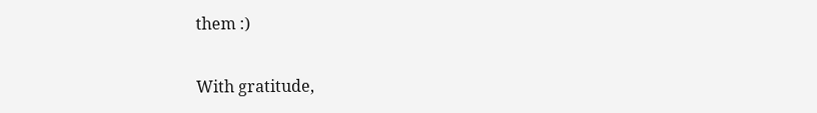them :)

With gratitude,